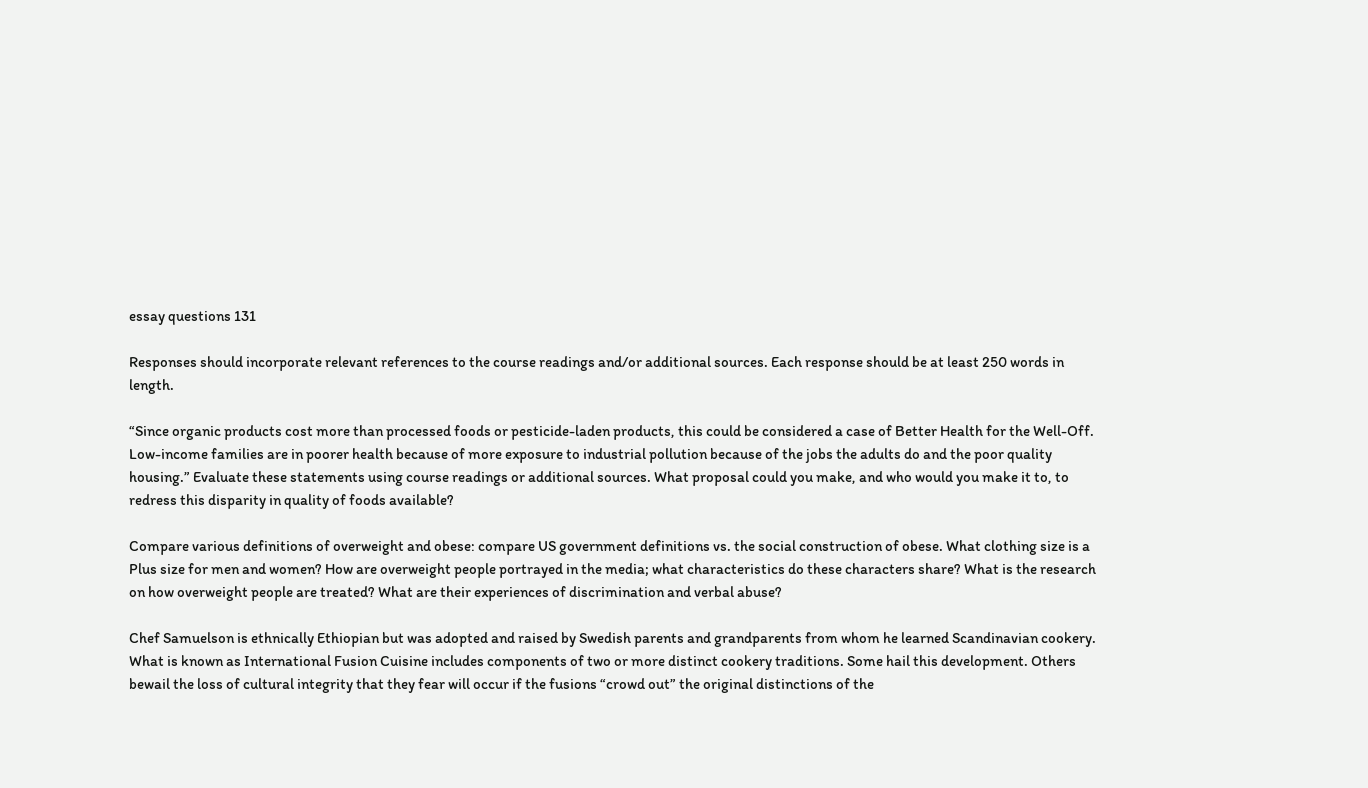essay questions 131

Responses should incorporate relevant references to the course readings and/or additional sources. Each response should be at least 250 words in length.

“Since organic products cost more than processed foods or pesticide-laden products, this could be considered a case of Better Health for the Well-Off. Low-income families are in poorer health because of more exposure to industrial pollution because of the jobs the adults do and the poor quality housing.” Evaluate these statements using course readings or additional sources. What proposal could you make, and who would you make it to, to redress this disparity in quality of foods available?

Compare various definitions of overweight and obese: compare US government definitions vs. the social construction of obese. What clothing size is a Plus size for men and women? How are overweight people portrayed in the media; what characteristics do these characters share? What is the research on how overweight people are treated? What are their experiences of discrimination and verbal abuse?

Chef Samuelson is ethnically Ethiopian but was adopted and raised by Swedish parents and grandparents from whom he learned Scandinavian cookery. What is known as International Fusion Cuisine includes components of two or more distinct cookery traditions. Some hail this development. Others bewail the loss of cultural integrity that they fear will occur if the fusions “crowd out” the original distinctions of the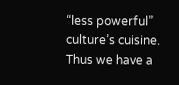“less powerful” culture’s cuisine. Thus we have a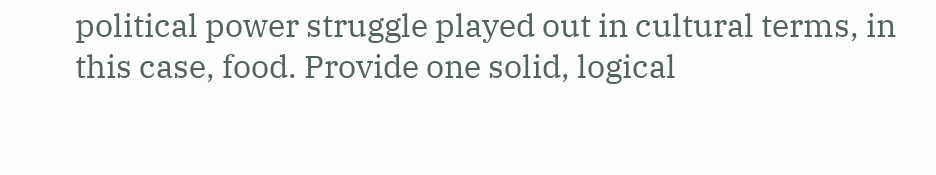political power struggle played out in cultural terms, in this case, food. Provide one solid, logical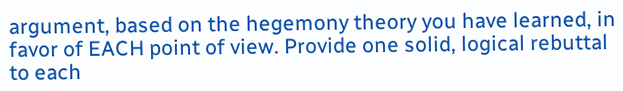argument, based on the hegemony theory you have learned, in favor of EACH point of view. Provide one solid, logical rebuttal to each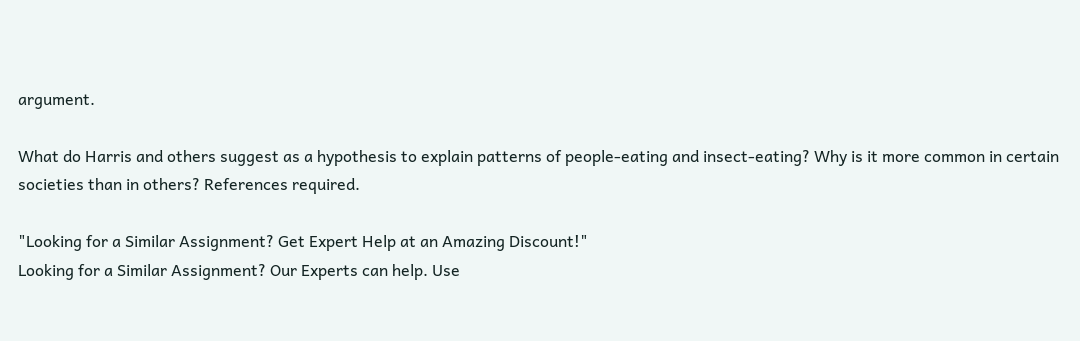argument.

What do Harris and others suggest as a hypothesis to explain patterns of people-eating and insect-eating? Why is it more common in certain societies than in others? References required.

"Looking for a Similar Assignment? Get Expert Help at an Amazing Discount!"
Looking for a Similar Assignment? Our Experts can help. Use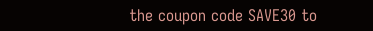the coupon code SAVE30 to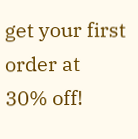get your first order at 30% off!